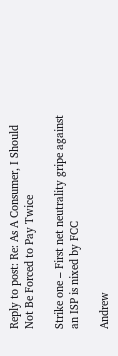Reply to post: Re: As A Consumer, I Should Not Be Forced to Pay Twice

Strike one – First net neutrality gripe against an ISP is nixed by FCC

Andrew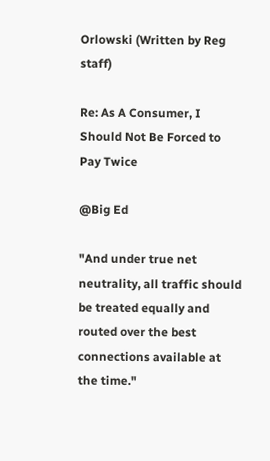Orlowski (Written by Reg staff)

Re: As A Consumer, I Should Not Be Forced to Pay Twice

@Big Ed

"And under true net neutrality, all traffic should be treated equally and routed over the best connections available at the time."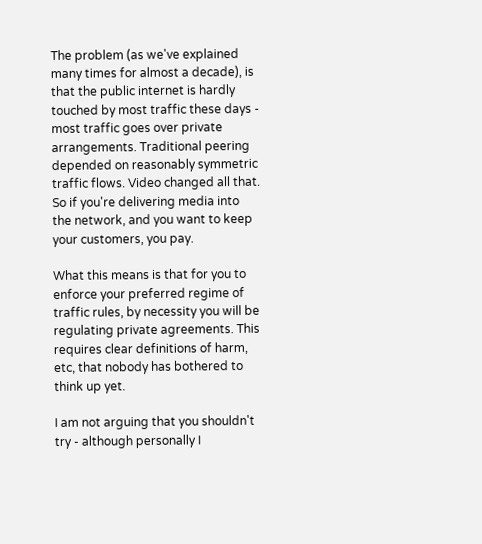The problem (as we've explained many times for almost a decade), is that the public internet is hardly touched by most traffic these days - most traffic goes over private arrangements. Traditional peering depended on reasonably symmetric traffic flows. Video changed all that. So if you're delivering media into the network, and you want to keep your customers, you pay.

What this means is that for you to enforce your preferred regime of traffic rules, by necessity you will be regulating private agreements. This requires clear definitions of harm, etc, that nobody has bothered to think up yet.

I am not arguing that you shouldn't try - although personally I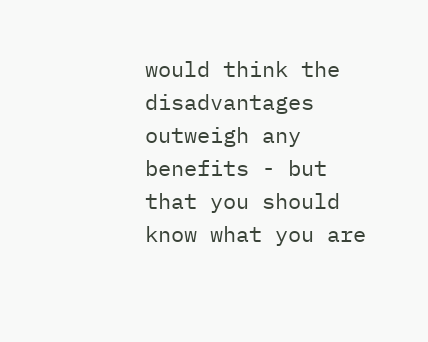would think the disadvantages outweigh any benefits - but that you should know what you are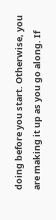doing before you start. Otherwise, you are making it up as you go along. If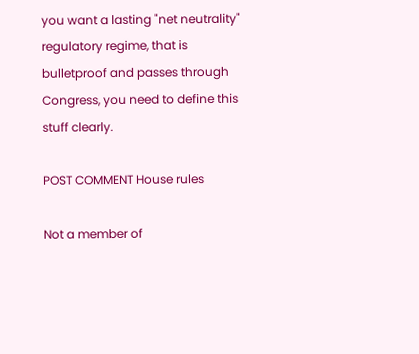you want a lasting "net neutrality" regulatory regime, that is bulletproof and passes through Congress, you need to define this stuff clearly.

POST COMMENT House rules

Not a member of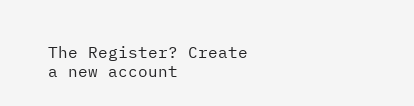The Register? Create a new account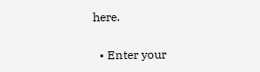here.

  • Enter your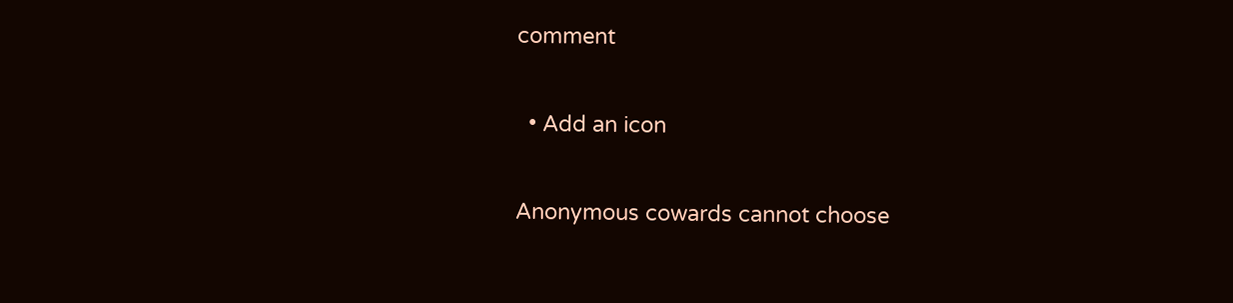comment

  • Add an icon

Anonymous cowards cannot choose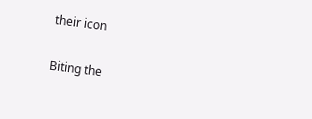their icon

Biting the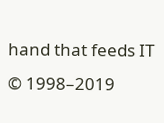hand that feeds IT © 1998–2019